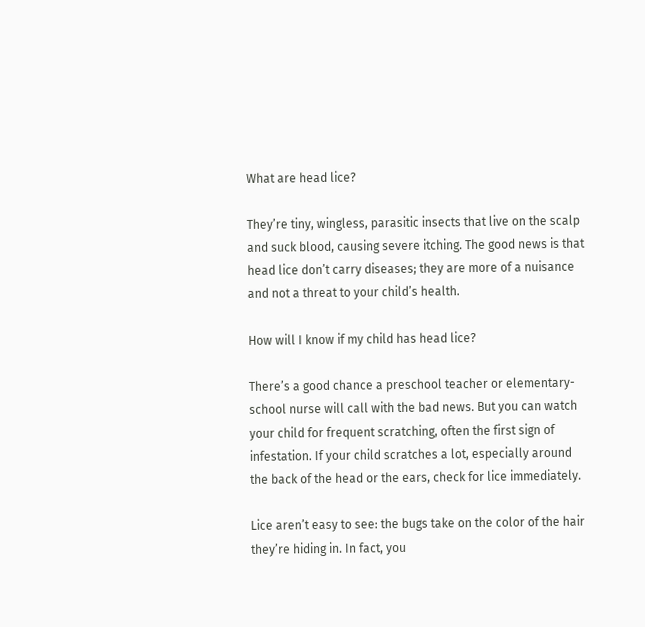What are head lice?

They’re tiny, wingless, parasitic insects that live on the scalp and suck blood, causing severe itching. The good news is that head lice don’t carry diseases; they are more of a nuisance and not a threat to your child’s health.

How will I know if my child has head lice?

There’s a good chance a preschool teacher or elementary-school nurse will call with the bad news. But you can watch your child for frequent scratching, often the first sign of infestation. If your child scratches a lot, especially around the back of the head or the ears, check for lice immediately.

Lice aren’t easy to see: the bugs take on the color of the hair they’re hiding in. In fact, you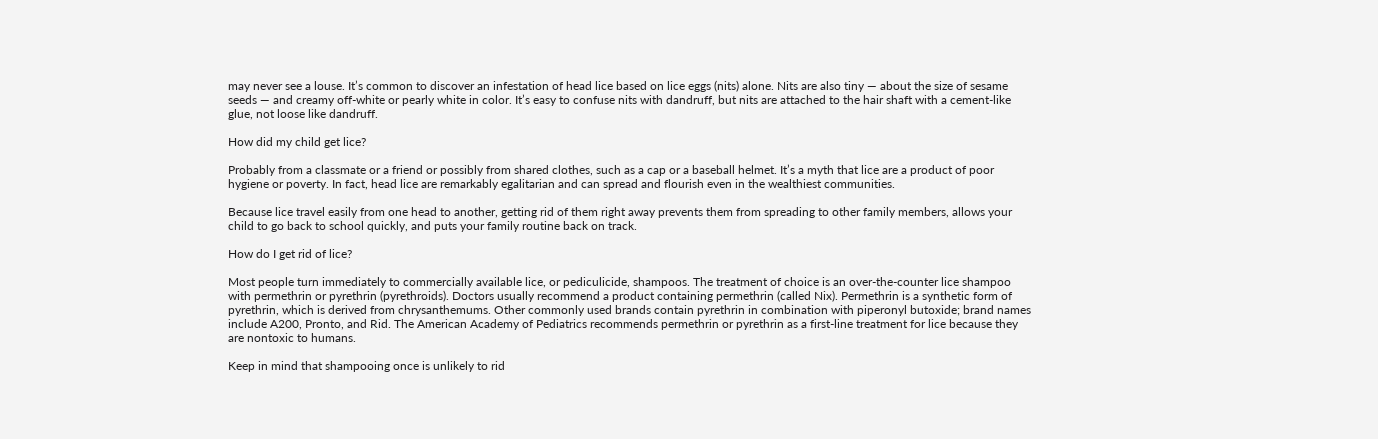may never see a louse. It’s common to discover an infestation of head lice based on lice eggs (nits) alone. Nits are also tiny — about the size of sesame seeds — and creamy off-white or pearly white in color. It’s easy to confuse nits with dandruff, but nits are attached to the hair shaft with a cement-like glue, not loose like dandruff.

How did my child get lice?

Probably from a classmate or a friend or possibly from shared clothes, such as a cap or a baseball helmet. It’s a myth that lice are a product of poor hygiene or poverty. In fact, head lice are remarkably egalitarian and can spread and flourish even in the wealthiest communities.

Because lice travel easily from one head to another, getting rid of them right away prevents them from spreading to other family members, allows your child to go back to school quickly, and puts your family routine back on track.

How do I get rid of lice?

Most people turn immediately to commercially available lice, or pediculicide, shampoos. The treatment of choice is an over-the-counter lice shampoo with permethrin or pyrethrin (pyrethroids). Doctors usually recommend a product containing permethrin (called Nix). Permethrin is a synthetic form of pyrethrin, which is derived from chrysanthemums. Other commonly used brands contain pyrethrin in combination with piperonyl butoxide; brand names include A200, Pronto, and Rid. The American Academy of Pediatrics recommends permethrin or pyrethrin as a first-line treatment for lice because they are nontoxic to humans.

Keep in mind that shampooing once is unlikely to rid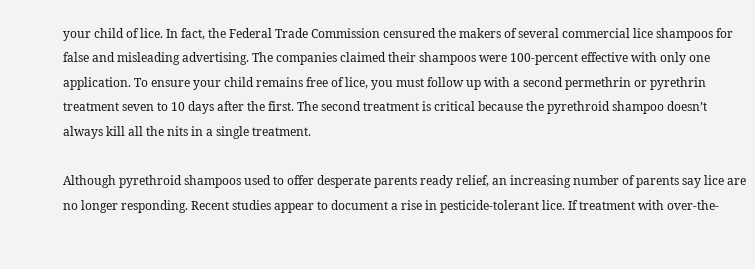your child of lice. In fact, the Federal Trade Commission censured the makers of several commercial lice shampoos for false and misleading advertising. The companies claimed their shampoos were 100-percent effective with only one application. To ensure your child remains free of lice, you must follow up with a second permethrin or pyrethrin treatment seven to 10 days after the first. The second treatment is critical because the pyrethroid shampoo doesn’t always kill all the nits in a single treatment.

Although pyrethroid shampoos used to offer desperate parents ready relief, an increasing number of parents say lice are no longer responding. Recent studies appear to document a rise in pesticide-tolerant lice. If treatment with over-the-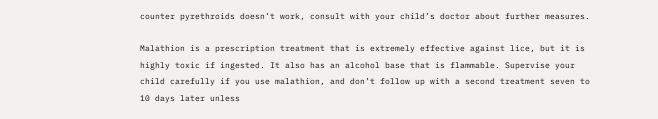counter pyrethroids doesn’t work, consult with your child’s doctor about further measures.

Malathion is a prescription treatment that is extremely effective against lice, but it is highly toxic if ingested. It also has an alcohol base that is flammable. Supervise your child carefully if you use malathion, and don’t follow up with a second treatment seven to 10 days later unless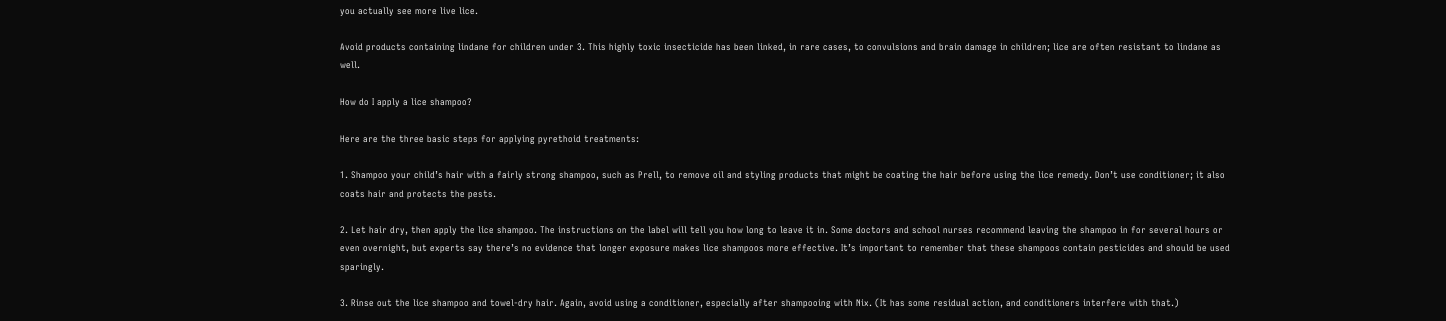you actually see more live lice.

Avoid products containing lindane for children under 3. This highly toxic insecticide has been linked, in rare cases, to convulsions and brain damage in children; lice are often resistant to lindane as well.

How do I apply a lice shampoo?

Here are the three basic steps for applying pyrethoid treatments:

1. Shampoo your child’s hair with a fairly strong shampoo, such as Prell, to remove oil and styling products that might be coating the hair before using the lice remedy. Don’t use conditioner; it also coats hair and protects the pests.

2. Let hair dry, then apply the lice shampoo. The instructions on the label will tell you how long to leave it in. Some doctors and school nurses recommend leaving the shampoo in for several hours or even overnight, but experts say there’s no evidence that longer exposure makes lice shampoos more effective. It’s important to remember that these shampoos contain pesticides and should be used sparingly.

3. Rinse out the lice shampoo and towel-dry hair. Again, avoid using a conditioner, especially after shampooing with Nix. (It has some residual action, and conditioners interfere with that.)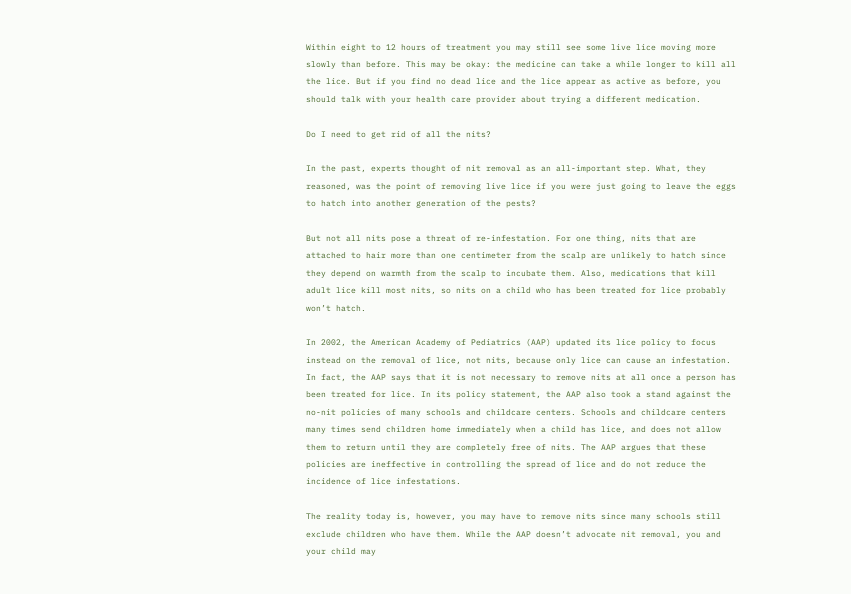Within eight to 12 hours of treatment you may still see some live lice moving more slowly than before. This may be okay: the medicine can take a while longer to kill all the lice. But if you find no dead lice and the lice appear as active as before, you should talk with your health care provider about trying a different medication.

Do I need to get rid of all the nits?

In the past, experts thought of nit removal as an all-important step. What, they reasoned, was the point of removing live lice if you were just going to leave the eggs to hatch into another generation of the pests?

But not all nits pose a threat of re-infestation. For one thing, nits that are attached to hair more than one centimeter from the scalp are unlikely to hatch since they depend on warmth from the scalp to incubate them. Also, medications that kill adult lice kill most nits, so nits on a child who has been treated for lice probably won’t hatch.

In 2002, the American Academy of Pediatrics (AAP) updated its lice policy to focus instead on the removal of lice, not nits, because only lice can cause an infestation. In fact, the AAP says that it is not necessary to remove nits at all once a person has been treated for lice. In its policy statement, the AAP also took a stand against the no-nit policies of many schools and childcare centers. Schools and childcare centers many times send children home immediately when a child has lice, and does not allow them to return until they are completely free of nits. The AAP argues that these policies are ineffective in controlling the spread of lice and do not reduce the incidence of lice infestations.

The reality today is, however, you may have to remove nits since many schools still exclude children who have them. While the AAP doesn’t advocate nit removal, you and your child may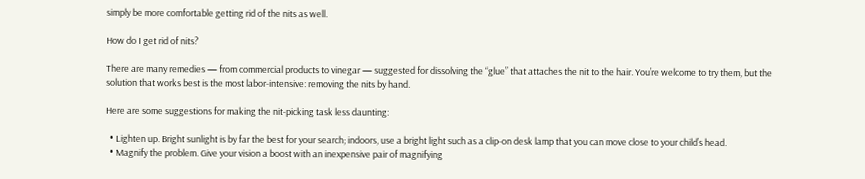simply be more comfortable getting rid of the nits as well.

How do I get rid of nits?

There are many remedies — from commercial products to vinegar — suggested for dissolving the “glue” that attaches the nit to the hair. You’re welcome to try them, but the solution that works best is the most labor-intensive: removing the nits by hand.

Here are some suggestions for making the nit-picking task less daunting:

  • Lighten up. Bright sunlight is by far the best for your search; indoors, use a bright light such as a clip-on desk lamp that you can move close to your child’s head.
  • Magnify the problem. Give your vision a boost with an inexpensive pair of magnifying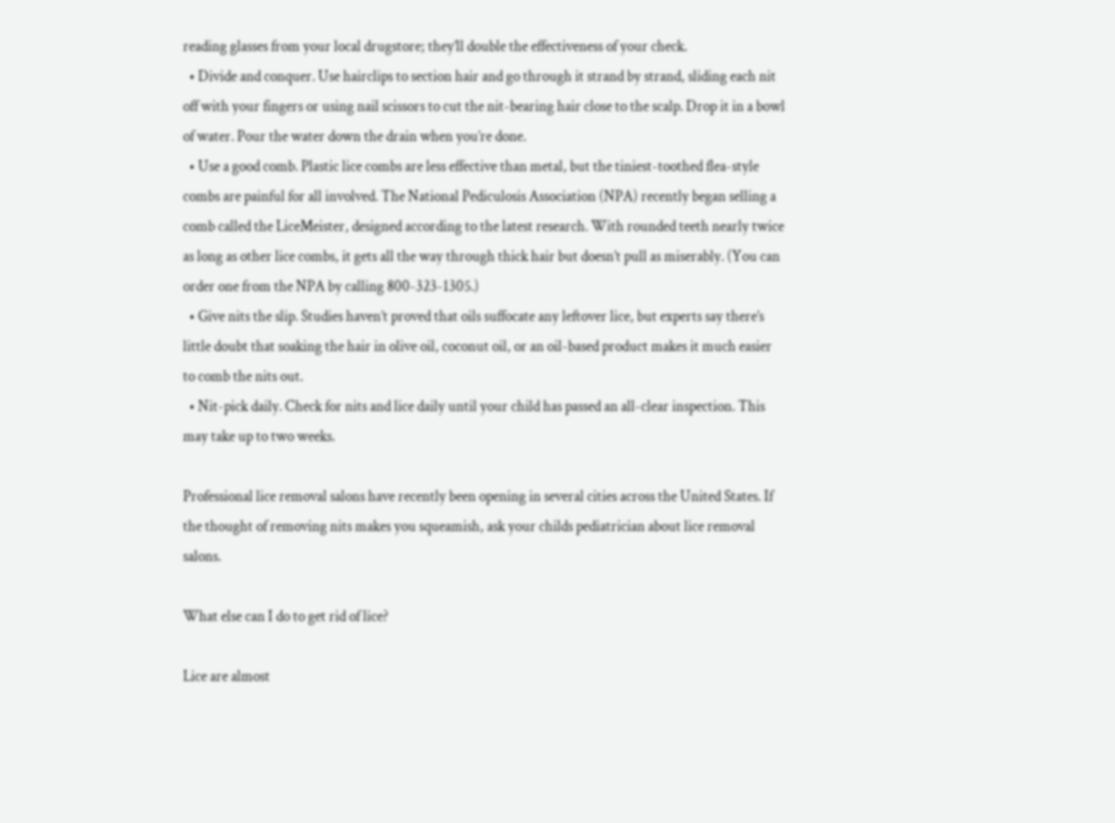reading glasses from your local drugstore; they’ll double the effectiveness of your check.
  • Divide and conquer. Use hairclips to section hair and go through it strand by strand, sliding each nit off with your fingers or using nail scissors to cut the nit-bearing hair close to the scalp. Drop it in a bowl of water. Pour the water down the drain when you’re done.
  • Use a good comb. Plastic lice combs are less effective than metal, but the tiniest-toothed flea-style combs are painful for all involved. The National Pediculosis Association (NPA) recently began selling a comb called the LiceMeister, designed according to the latest research. With rounded teeth nearly twice as long as other lice combs, it gets all the way through thick hair but doesn’t pull as miserably. (You can order one from the NPA by calling 800-323-1305.)
  • Give nits the slip. Studies haven’t proved that oils suffocate any leftover lice, but experts say there’s little doubt that soaking the hair in olive oil, coconut oil, or an oil-based product makes it much easier to comb the nits out.
  • Nit-pick daily. Check for nits and lice daily until your child has passed an all-clear inspection. This may take up to two weeks.

Professional lice removal salons have recently been opening in several cities across the United States. If the thought of removing nits makes you squeamish, ask your childs pediatrician about lice removal salons.

What else can I do to get rid of lice?

Lice are almost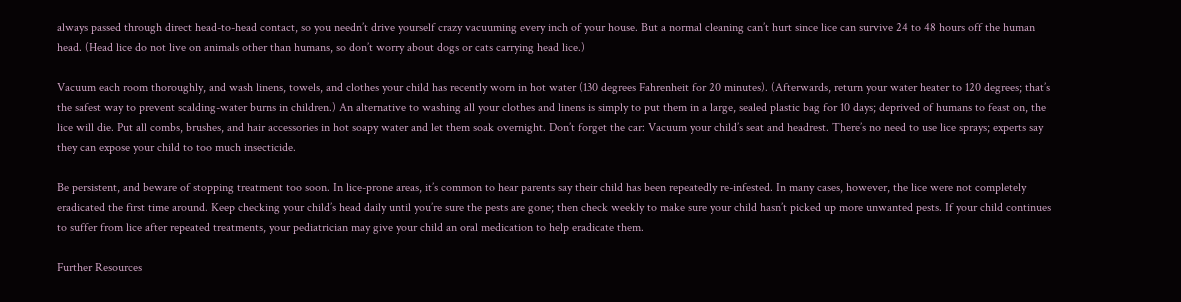always passed through direct head-to-head contact, so you needn’t drive yourself crazy vacuuming every inch of your house. But a normal cleaning can’t hurt since lice can survive 24 to 48 hours off the human head. (Head lice do not live on animals other than humans, so don’t worry about dogs or cats carrying head lice.)

Vacuum each room thoroughly, and wash linens, towels, and clothes your child has recently worn in hot water (130 degrees Fahrenheit for 20 minutes). (Afterwards, return your water heater to 120 degrees; that’s the safest way to prevent scalding-water burns in children.) An alternative to washing all your clothes and linens is simply to put them in a large, sealed plastic bag for 10 days; deprived of humans to feast on, the lice will die. Put all combs, brushes, and hair accessories in hot soapy water and let them soak overnight. Don’t forget the car: Vacuum your child’s seat and headrest. There’s no need to use lice sprays; experts say they can expose your child to too much insecticide.

Be persistent, and beware of stopping treatment too soon. In lice-prone areas, it’s common to hear parents say their child has been repeatedly re-infested. In many cases, however, the lice were not completely eradicated the first time around. Keep checking your child’s head daily until you’re sure the pests are gone; then check weekly to make sure your child hasn’t picked up more unwanted pests. If your child continues to suffer from lice after repeated treatments, your pediatrician may give your child an oral medication to help eradicate them.

Further Resources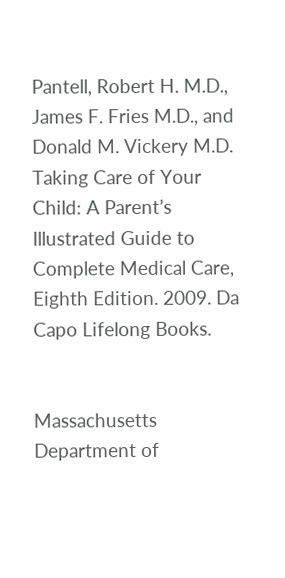Pantell, Robert H. M.D., James F. Fries M.D., and Donald M. Vickery M.D. Taking Care of Your Child: A Parent’s Illustrated Guide to Complete Medical Care, Eighth Edition. 2009. Da Capo Lifelong Books.


Massachusetts Department of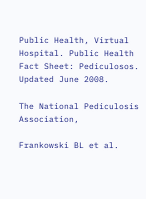Public Health, Virtual Hospital. Public Health Fact Sheet: Pediculosos. Updated June 2008.

The National Pediculosis Association,

Frankowski BL et al.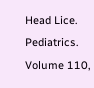Head Lice. Pediatrics. Volume 110,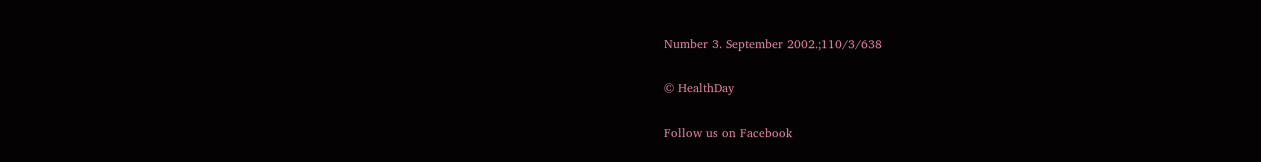Number 3. September 2002.;110/3/638

© HealthDay

Follow us on Facebook